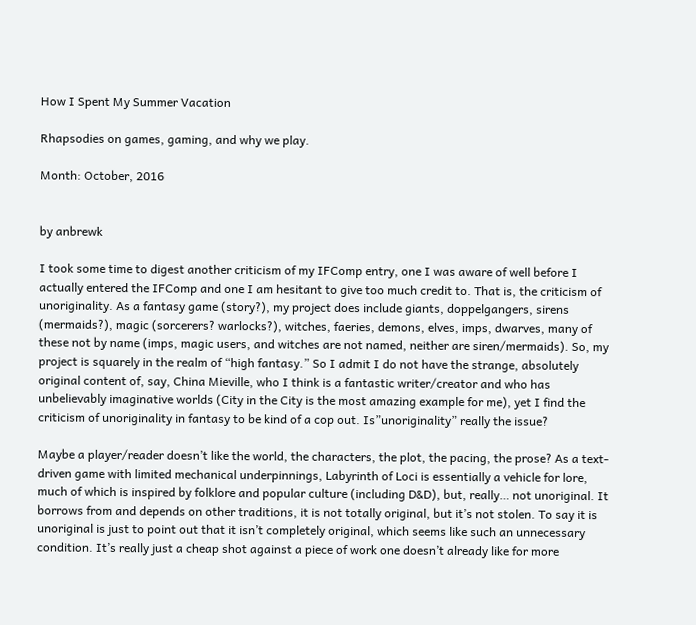How I Spent My Summer Vacation

Rhapsodies on games, gaming, and why we play.

Month: October, 2016


by anbrewk

I took some time to digest another criticism of my IFComp entry, one I was aware of well before I actually entered the IFComp and one I am hesitant to give too much credit to. That is, the criticism of unoriginality. As a fantasy game (story?), my project does include giants, doppelgangers, sirens (mermaids?), magic (sorcerers? warlocks?), witches, faeries, demons, elves, imps, dwarves, many of these not by name (imps, magic users, and witches are not named, neither are siren/mermaids). So, my project is squarely in the realm of “high fantasy.” So I admit I do not have the strange, absolutely original content of, say, China Mieville, who I think is a fantastic writer/creator and who has unbelievably imaginative worlds (City in the City is the most amazing example for me), yet I find the criticism of unoriginality in fantasy to be kind of a cop out. Is”unoriginality” really the issue?

Maybe a player/reader doesn’t like the world, the characters, the plot, the pacing, the prose? As a text-driven game with limited mechanical underpinnings, Labyrinth of Loci is essentially a vehicle for lore, much of which is inspired by folklore and popular culture (including D&D), but, really… not unoriginal. It borrows from and depends on other traditions, it is not totally original, but it’s not stolen. To say it is unoriginal is just to point out that it isn’t completely original, which seems like such an unnecessary condition. It’s really just a cheap shot against a piece of work one doesn’t already like for more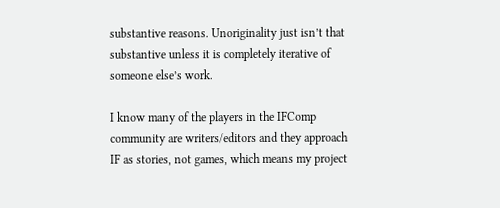substantive reasons. Unoriginality just isn’t that substantive unless it is completely iterative of someone else’s work.

I know many of the players in the IFComp community are writers/editors and they approach IF as stories, not games, which means my project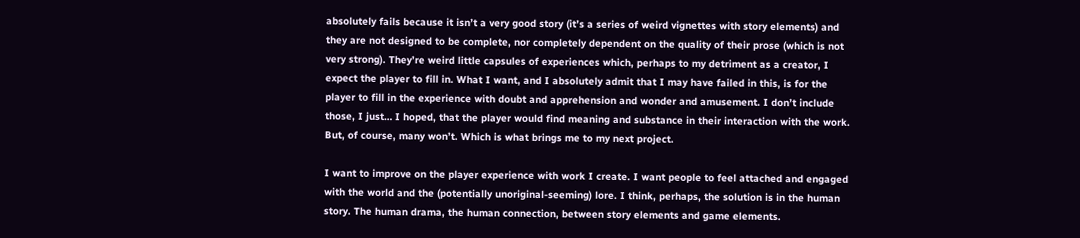absolutely fails because it isn’t a very good story (it’s a series of weird vignettes with story elements) and they are not designed to be complete, nor completely dependent on the quality of their prose (which is not very strong). They’re weird little capsules of experiences which, perhaps to my detriment as a creator, I expect the player to fill in. What I want, and I absolutely admit that I may have failed in this, is for the player to fill in the experience with doubt and apprehension and wonder and amusement. I don’t include those, I just… I hoped, that the player would find meaning and substance in their interaction with the work. But, of course, many won’t. Which is what brings me to my next project.

I want to improve on the player experience with work I create. I want people to feel attached and engaged with the world and the (potentially unoriginal-seeming) lore. I think, perhaps, the solution is in the human story. The human drama, the human connection, between story elements and game elements.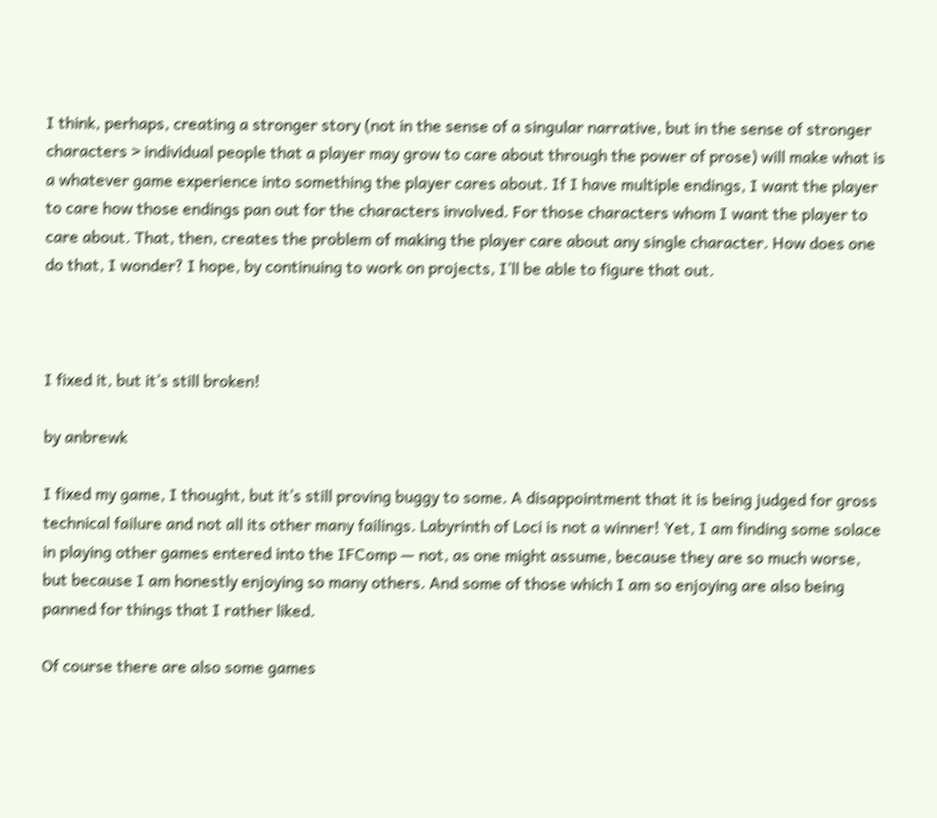I think, perhaps, creating a stronger story (not in the sense of a singular narrative, but in the sense of stronger characters > individual people that a player may grow to care about through the power of prose) will make what is a whatever game experience into something the player cares about. If I have multiple endings, I want the player to care how those endings pan out for the characters involved. For those characters whom I want the player to care about. That, then, creates the problem of making the player care about any single character. How does one do that, I wonder? I hope, by continuing to work on projects, I’ll be able to figure that out.



I fixed it, but it’s still broken!

by anbrewk

I fixed my game, I thought, but it’s still proving buggy to some. A disappointment that it is being judged for gross technical failure and not all its other many failings. Labyrinth of Loci is not a winner! Yet, I am finding some solace in playing other games entered into the IFComp — not, as one might assume, because they are so much worse, but because I am honestly enjoying so many others. And some of those which I am so enjoying are also being panned for things that I rather liked.

Of course there are also some games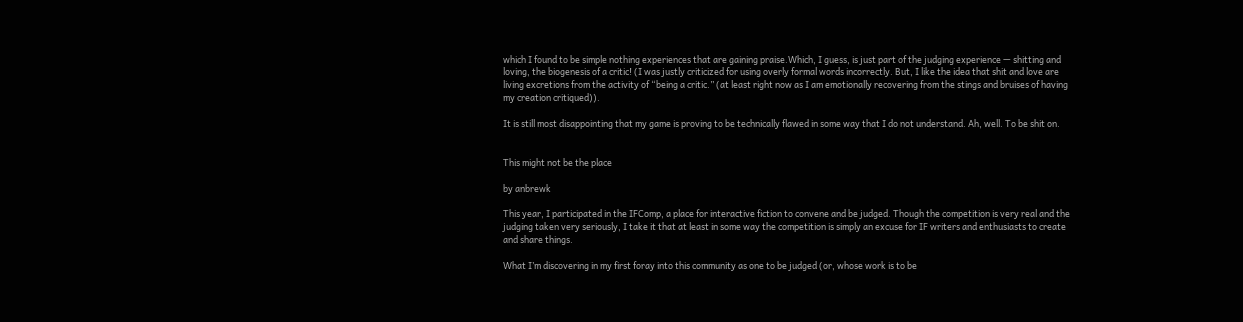which I found to be simple nothing experiences that are gaining praise.Which, I guess, is just part of the judging experience — shitting and loving, the biogenesis of a critic! (I was justly criticized for using overly formal words incorrectly. But, I like the idea that shit and love are living excretions from the activity of “being a critic.” (at least right now as I am emotionally recovering from the stings and bruises of having my creation critiqued)).

It is still most disappointing that my game is proving to be technically flawed in some way that I do not understand. Ah, well. To be shit on.


This might not be the place

by anbrewk

This year, I participated in the IFComp, a place for interactive fiction to convene and be judged. Though the competition is very real and the judging taken very seriously, I take it that at least in some way the competition is simply an excuse for IF writers and enthusiasts to create and share things.

What I’m discovering in my first foray into this community as one to be judged (or, whose work is to be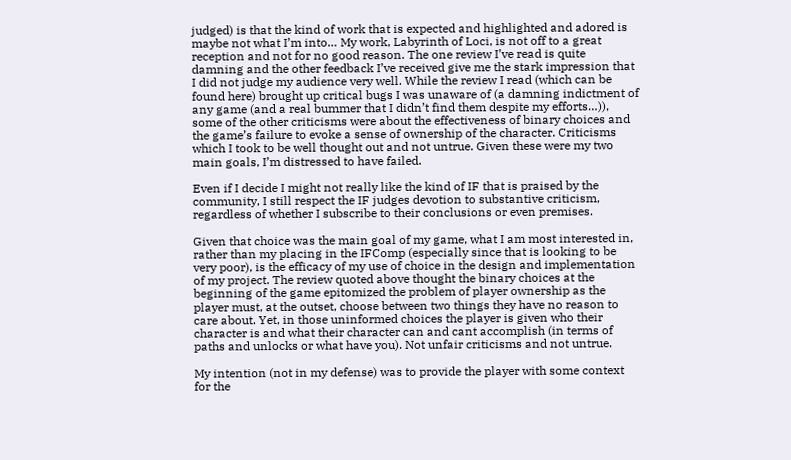judged) is that the kind of work that is expected and highlighted and adored is maybe not what I’m into… My work, Labyrinth of Loci, is not off to a great reception and not for no good reason. The one review I’ve read is quite damning and the other feedback I’ve received give me the stark impression that I did not judge my audience very well. While the review I read (which can be found here) brought up critical bugs I was unaware of (a damning indictment of any game (and a real bummer that I didn’t find them despite my efforts…)), some of the other criticisms were about the effectiveness of binary choices and the game’s failure to evoke a sense of ownership of the character. Criticisms which I took to be well thought out and not untrue. Given these were my two main goals, I’m distressed to have failed.

Even if I decide I might not really like the kind of IF that is praised by the community, I still respect the IF judges devotion to substantive criticism, regardless of whether I subscribe to their conclusions or even premises.

Given that choice was the main goal of my game, what I am most interested in, rather than my placing in the IFComp (especially since that is looking to be very poor), is the efficacy of my use of choice in the design and implementation of my project. The review quoted above thought the binary choices at the beginning of the game epitomized the problem of player ownership as the player must, at the outset, choose between two things they have no reason to care about. Yet, in those uninformed choices the player is given who their character is and what their character can and cant accomplish (in terms of paths and unlocks or what have you). Not unfair criticisms and not untrue.

My intention (not in my defense) was to provide the player with some context for the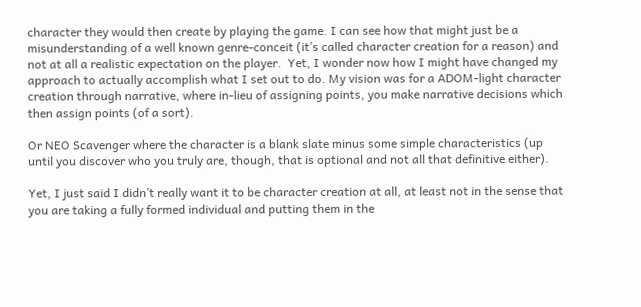character they would then create by playing the game. I can see how that might just be a misunderstanding of a well known genre-conceit (it’s called character creation for a reason) and not at all a realistic expectation on the player.  Yet, I wonder now how I might have changed my approach to actually accomplish what I set out to do. My vision was for a ADOM-light character creation through narrative, where in-lieu of assigning points, you make narrative decisions which then assign points (of a sort).

Or NEO Scavenger where the character is a blank slate minus some simple characteristics (up until you discover who you truly are, though, that is optional and not all that definitive either).

Yet, I just said I didn’t really want it to be character creation at all, at least not in the sense that you are taking a fully formed individual and putting them in the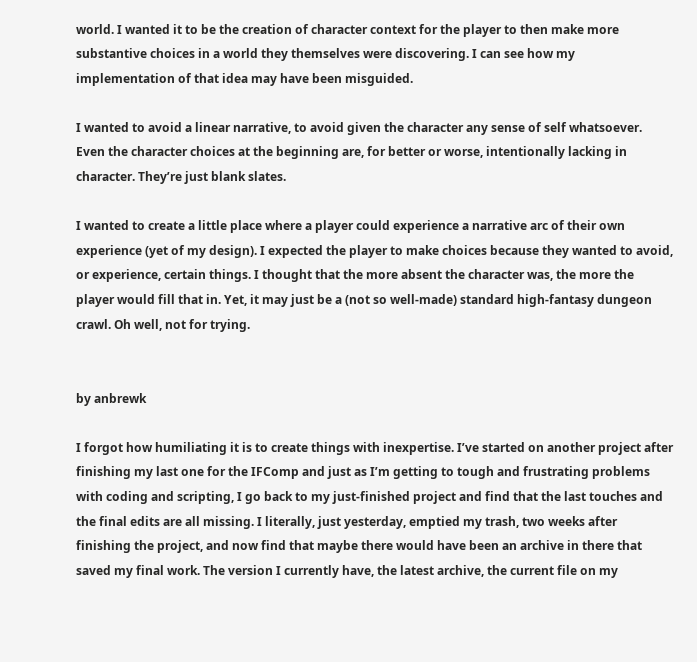world. I wanted it to be the creation of character context for the player to then make more substantive choices in a world they themselves were discovering. I can see how my implementation of that idea may have been misguided.

I wanted to avoid a linear narrative, to avoid given the character any sense of self whatsoever. Even the character choices at the beginning are, for better or worse, intentionally lacking in character. They’re just blank slates.

I wanted to create a little place where a player could experience a narrative arc of their own experience (yet of my design). I expected the player to make choices because they wanted to avoid, or experience, certain things. I thought that the more absent the character was, the more the player would fill that in. Yet, it may just be a (not so well-made) standard high-fantasy dungeon crawl. Oh well, not for trying.


by anbrewk

I forgot how humiliating it is to create things with inexpertise. I’ve started on another project after finishing my last one for the IFComp and just as I’m getting to tough and frustrating problems with coding and scripting, I go back to my just-finished project and find that the last touches and the final edits are all missing. I literally, just yesterday, emptied my trash, two weeks after finishing the project, and now find that maybe there would have been an archive in there that saved my final work. The version I currently have, the latest archive, the current file on my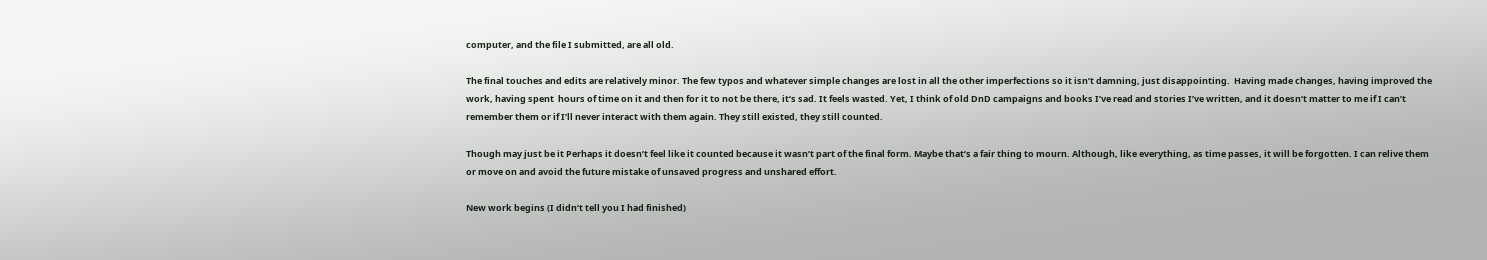computer, and the file I submitted, are all old.

The final touches and edits are relatively minor. The few typos and whatever simple changes are lost in all the other imperfections so it isn’t damning, just disappointing.  Having made changes, having improved the work, having spent  hours of time on it and then for it to not be there, it’s sad. It feels wasted. Yet, I think of old DnD campaigns and books I’ve read and stories I’ve written, and it doesn’t matter to me if I can’t remember them or if I’ll never interact with them again. They still existed, they still counted.

Though may just be it Perhaps it doesn’t feel like it counted because it wasn’t part of the final form. Maybe that’s a fair thing to mourn. Although, like everything, as time passes, it will be forgotten. I can relive them or move on and avoid the future mistake of unsaved progress and unshared effort.

New work begins (I didn’t tell you I had finished)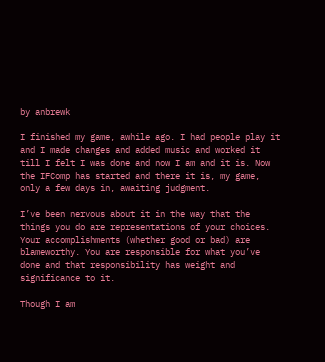by anbrewk

I finished my game, awhile ago. I had people play it and I made changes and added music and worked it till I felt I was done and now I am and it is. Now the IFComp has started and there it is, my game, only a few days in, awaiting judgment.

I’ve been nervous about it in the way that the things you do are representations of your choices. Your accomplishments (whether good or bad) are blameworthy. You are responsible for what you’ve done and that responsibility has weight and significance to it.

Though I am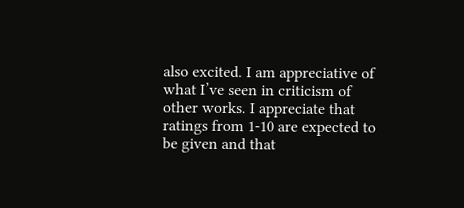also excited. I am appreciative of what I’ve seen in criticism of other works. I appreciate that ratings from 1-10 are expected to be given and that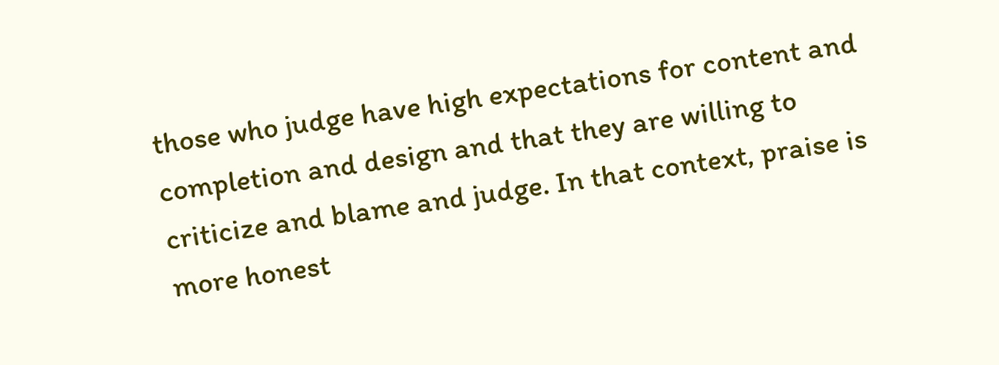those who judge have high expectations for content and completion and design and that they are willing to criticize and blame and judge. In that context, praise is more honest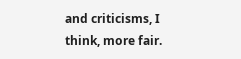and criticisms, I think, more fair.